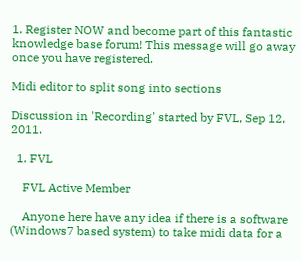1. Register NOW and become part of this fantastic knowledge base forum! This message will go away once you have registered.

Midi editor to split song into sections

Discussion in 'Recording' started by FVL, Sep 12, 2011.

  1. FVL

    FVL Active Member

    Anyone here have any idea if there is a software (Windows7 based system) to take midi data for a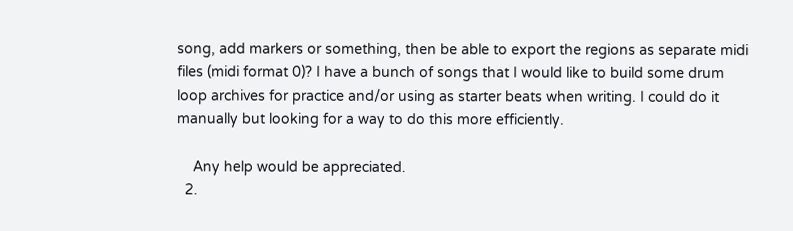song, add markers or something, then be able to export the regions as separate midi files (midi format 0)? I have a bunch of songs that I would like to build some drum loop archives for practice and/or using as starter beats when writing. I could do it manually but looking for a way to do this more efficiently.

    Any help would be appreciated.
  2.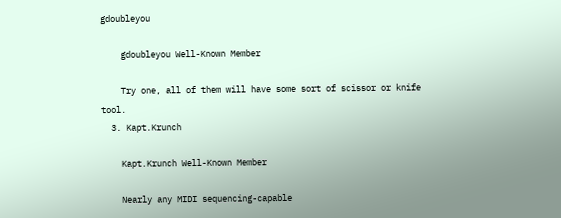gdoubleyou

    gdoubleyou Well-Known Member

    Try one, all of them will have some sort of scissor or knife tool.
  3. Kapt.Krunch

    Kapt.Krunch Well-Known Member

    Nearly any MIDI sequencing-capable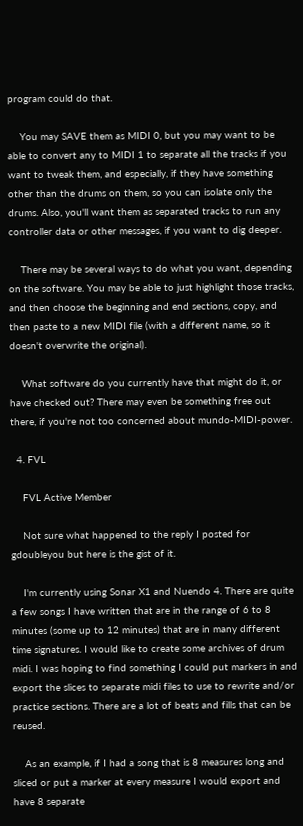program could do that.

    You may SAVE them as MIDI 0, but you may want to be able to convert any to MIDI 1 to separate all the tracks if you want to tweak them, and especially, if they have something other than the drums on them, so you can isolate only the drums. Also, you'll want them as separated tracks to run any controller data or other messages, if you want to dig deeper.

    There may be several ways to do what you want, depending on the software. You may be able to just highlight those tracks, and then choose the beginning and end sections, copy, and then paste to a new MIDI file (with a different name, so it doesn't overwrite the original).

    What software do you currently have that might do it, or have checked out? There may even be something free out there, if you're not too concerned about mundo-MIDI-power.

  4. FVL

    FVL Active Member

    Not sure what happened to the reply I posted for gdoubleyou but here is the gist of it.

    I'm currently using Sonar X1 and Nuendo 4. There are quite a few songs I have written that are in the range of 6 to 8 minutes (some up to 12 minutes) that are in many different time signatures. I would like to create some archives of drum midi. I was hoping to find something I could put markers in and export the slices to separate midi files to use to rewrite and/or practice sections. There are a lot of beats and fills that can be reused.

    As an example, if I had a song that is 8 measures long and sliced or put a marker at every measure I would export and have 8 separate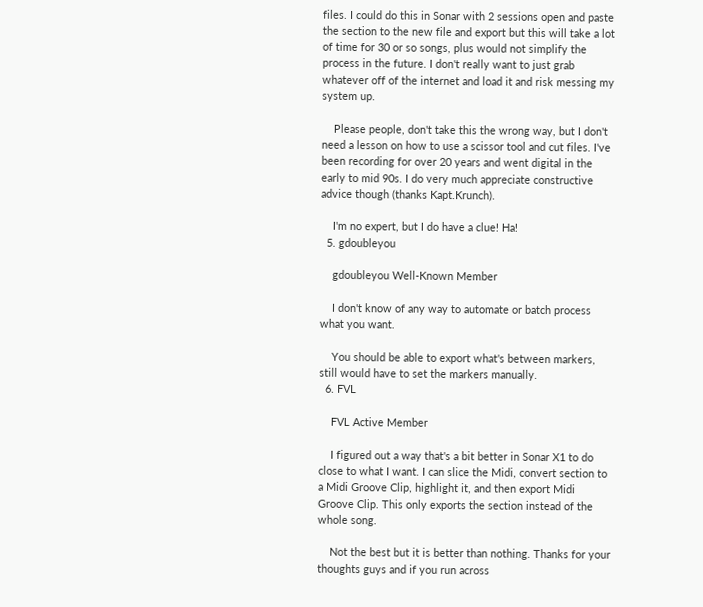files. I could do this in Sonar with 2 sessions open and paste the section to the new file and export but this will take a lot of time for 30 or so songs, plus would not simplify the process in the future. I don't really want to just grab whatever off of the internet and load it and risk messing my system up.

    Please people, don't take this the wrong way, but I don't need a lesson on how to use a scissor tool and cut files. I've been recording for over 20 years and went digital in the early to mid 90s. I do very much appreciate constructive advice though (thanks Kapt.Krunch).

    I'm no expert, but I do have a clue! Ha!
  5. gdoubleyou

    gdoubleyou Well-Known Member

    I don't know of any way to automate or batch process what you want.

    You should be able to export what's between markers, still would have to set the markers manually.
  6. FVL

    FVL Active Member

    I figured out a way that's a bit better in Sonar X1 to do close to what I want. I can slice the Midi, convert section to a Midi Groove Clip, highlight it, and then export Midi Groove Clip. This only exports the section instead of the whole song.

    Not the best but it is better than nothing. Thanks for your thoughts guys and if you run across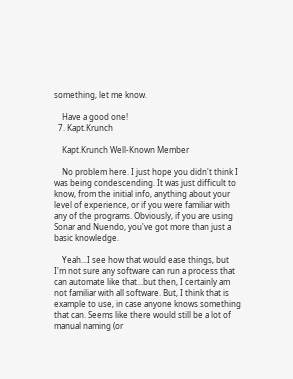something, let me know.

    Have a good one!
  7. Kapt.Krunch

    Kapt.Krunch Well-Known Member

    No problem here. I just hope you didn't think I was being condescending. It was just difficult to know, from the initial info, anything about your level of experience, or if you were familiar with any of the programs. Obviously, if you are using Sonar and Nuendo, you've got more than just a basic knowledge.

    Yeah...I see how that would ease things, but I'm not sure any software can run a process that can automate like that...but then, I certainly am not familiar with all software. But, I think that is example to use, in case anyone knows something that can. Seems like there would still be a lot of manual naming (or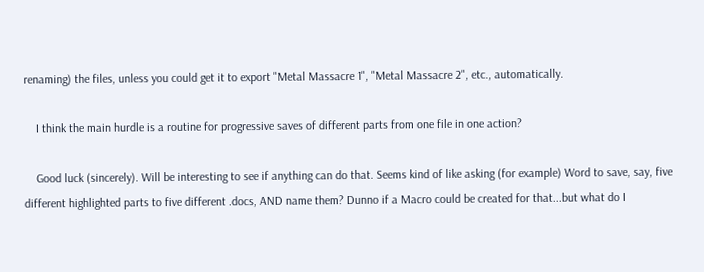renaming) the files, unless you could get it to export "Metal Massacre 1", "Metal Massacre 2", etc., automatically.

    I think the main hurdle is a routine for progressive saves of different parts from one file in one action?

    Good luck (sincerely). Will be interesting to see if anything can do that. Seems kind of like asking (for example) Word to save, say, five different highlighted parts to five different .docs, AND name them? Dunno if a Macro could be created for that...but what do I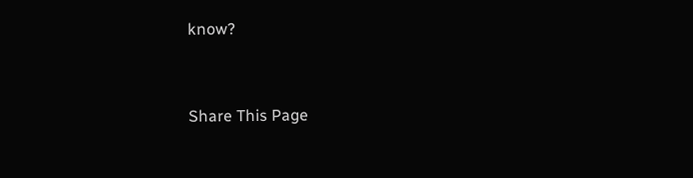know?


Share This Page